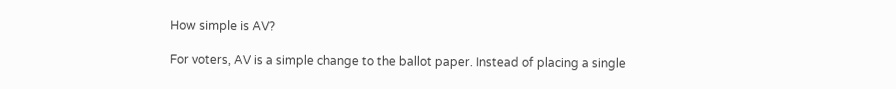How simple is AV?

For voters, AV is a simple change to the ballot paper. Instead of placing a single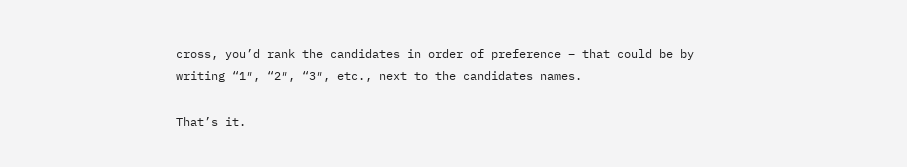cross, you’d rank the candidates in order of preference – that could be by writing “1″, “2″, “3″, etc., next to the candidates names.

That’s it.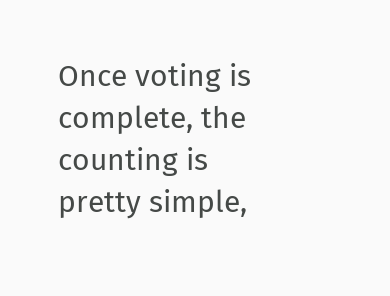Once voting is complete, the counting is pretty simple,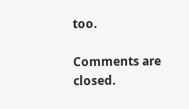too.

Comments are closed.